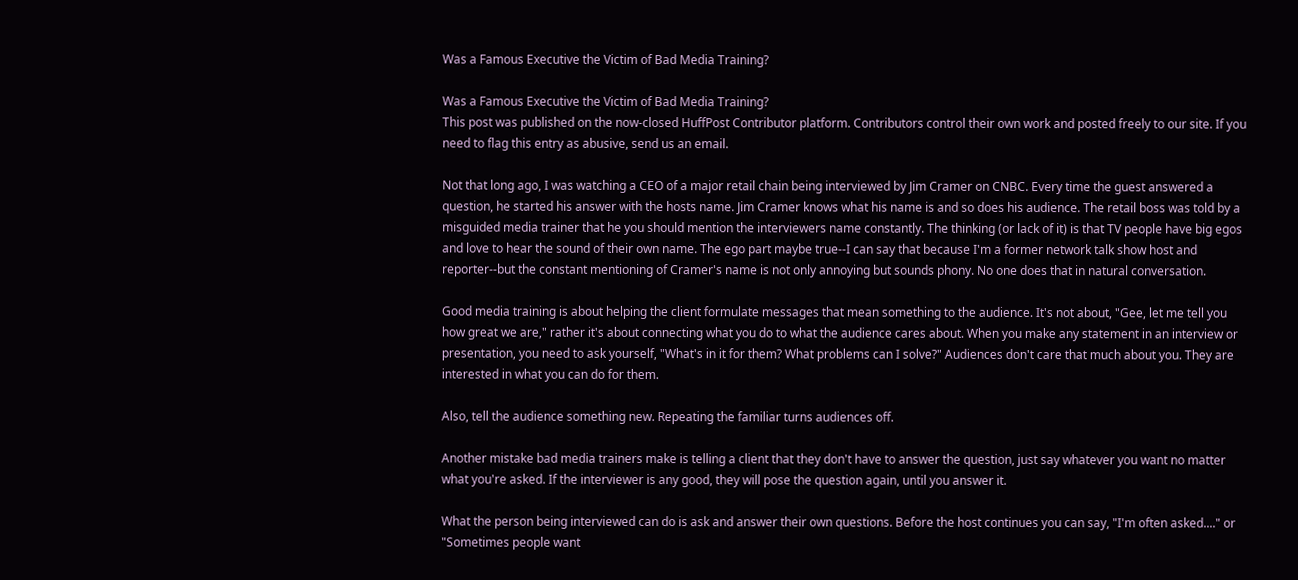Was a Famous Executive the Victim of Bad Media Training?

Was a Famous Executive the Victim of Bad Media Training?
This post was published on the now-closed HuffPost Contributor platform. Contributors control their own work and posted freely to our site. If you need to flag this entry as abusive, send us an email.

Not that long ago, I was watching a CEO of a major retail chain being interviewed by Jim Cramer on CNBC. Every time the guest answered a question, he started his answer with the hosts name. Jim Cramer knows what his name is and so does his audience. The retail boss was told by a misguided media trainer that he you should mention the interviewers name constantly. The thinking (or lack of it) is that TV people have big egos and love to hear the sound of their own name. The ego part maybe true--I can say that because I'm a former network talk show host and reporter--but the constant mentioning of Cramer's name is not only annoying but sounds phony. No one does that in natural conversation.

Good media training is about helping the client formulate messages that mean something to the audience. It's not about, "Gee, let me tell you how great we are," rather it's about connecting what you do to what the audience cares about. When you make any statement in an interview or presentation, you need to ask yourself, "What's in it for them? What problems can I solve?" Audiences don't care that much about you. They are interested in what you can do for them.

Also, tell the audience something new. Repeating the familiar turns audiences off.

Another mistake bad media trainers make is telling a client that they don't have to answer the question, just say whatever you want no matter what you're asked. If the interviewer is any good, they will pose the question again, until you answer it.

What the person being interviewed can do is ask and answer their own questions. Before the host continues you can say, "I'm often asked...." or "Sometimes people want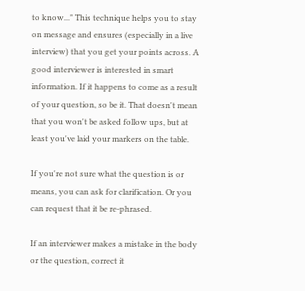to know..." This technique helps you to stay on message and ensures (especially in a live interview) that you get your points across. A good interviewer is interested in smart information. If it happens to come as a result of your question, so be it. That doesn't mean that you won't be asked follow ups, but at least you've laid your markers on the table.

If you're not sure what the question is or means, you can ask for clarification. Or you can request that it be re-phrased.

If an interviewer makes a mistake in the body or the question, correct it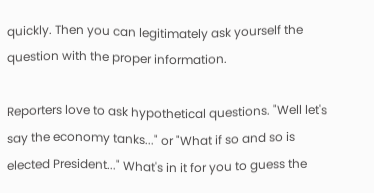quickly. Then you can legitimately ask yourself the question with the proper information.

Reporters love to ask hypothetical questions. "Well let's say the economy tanks..." or "What if so and so is elected President..." What's in it for you to guess the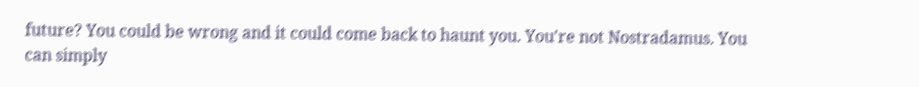future? You could be wrong and it could come back to haunt you. You're not Nostradamus. You can simply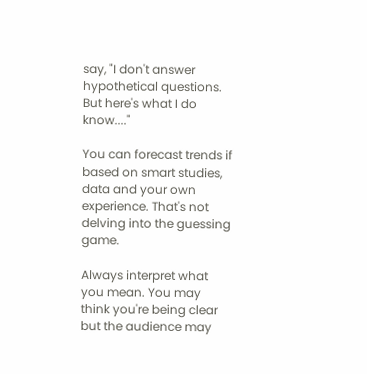say, "I don't answer hypothetical questions. But here's what I do know...."

You can forecast trends if based on smart studies, data and your own experience. That's not delving into the guessing game.

Always interpret what you mean. You may think you're being clear but the audience may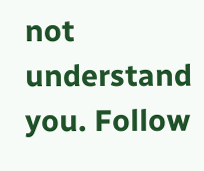not understand you. Follow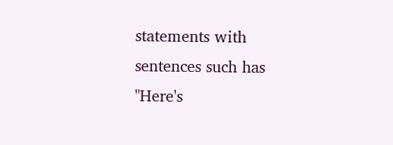statements with sentences such has "Here's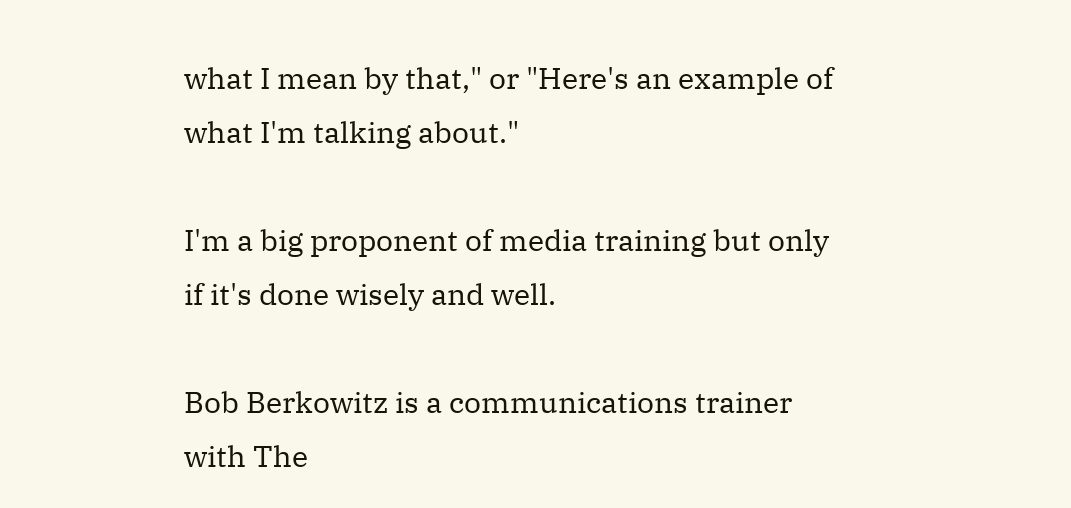what I mean by that," or "Here's an example of what I'm talking about."

I'm a big proponent of media training but only if it's done wisely and well.

Bob Berkowitz is a communications trainer with The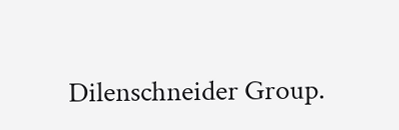Dilenschneider Group.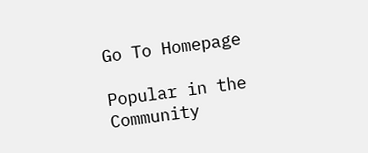Go To Homepage

Popular in the Community